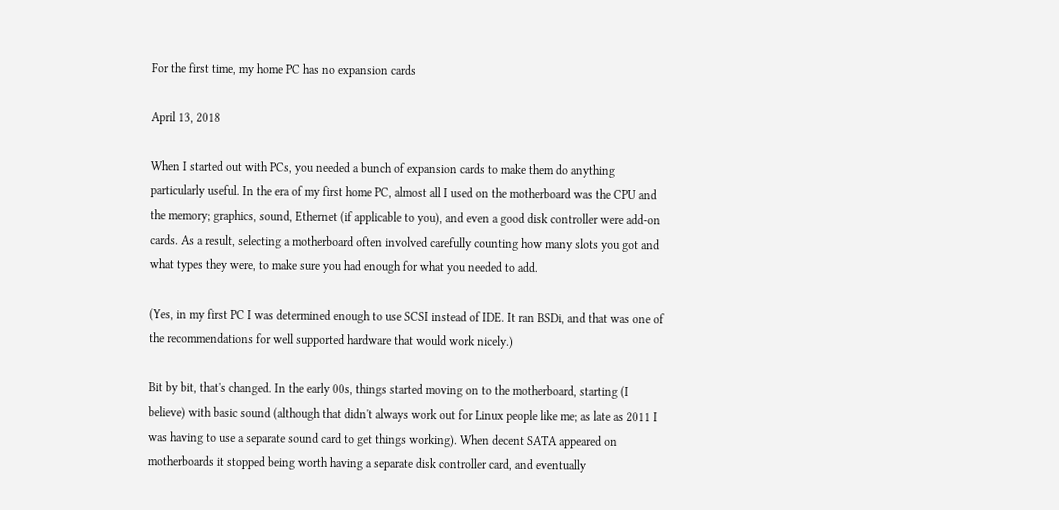For the first time, my home PC has no expansion cards

April 13, 2018

When I started out with PCs, you needed a bunch of expansion cards to make them do anything particularly useful. In the era of my first home PC, almost all I used on the motherboard was the CPU and the memory; graphics, sound, Ethernet (if applicable to you), and even a good disk controller were add-on cards. As a result, selecting a motherboard often involved carefully counting how many slots you got and what types they were, to make sure you had enough for what you needed to add.

(Yes, in my first PC I was determined enough to use SCSI instead of IDE. It ran BSDi, and that was one of the recommendations for well supported hardware that would work nicely.)

Bit by bit, that's changed. In the early 00s, things started moving on to the motherboard, starting (I believe) with basic sound (although that didn't always work out for Linux people like me; as late as 2011 I was having to use a separate sound card to get things working). When decent SATA appeared on motherboards it stopped being worth having a separate disk controller card, and eventually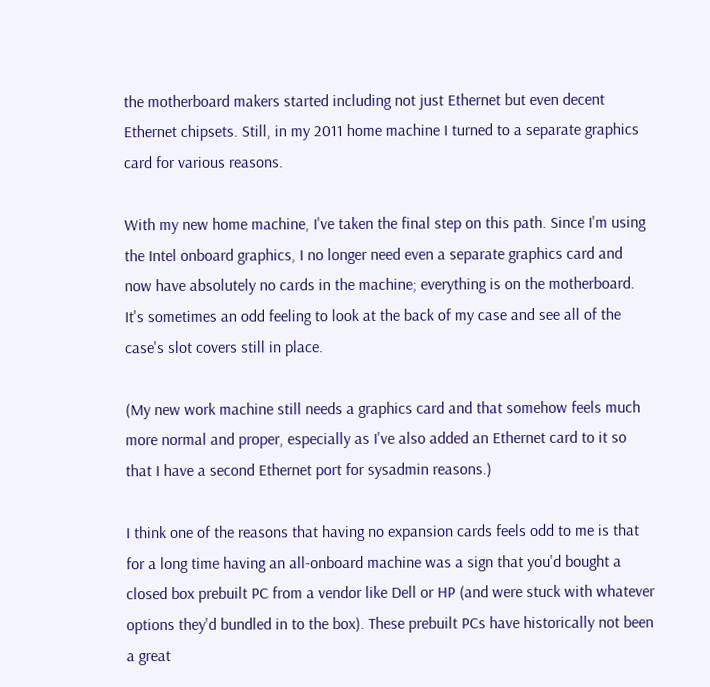the motherboard makers started including not just Ethernet but even decent Ethernet chipsets. Still, in my 2011 home machine I turned to a separate graphics card for various reasons.

With my new home machine, I've taken the final step on this path. Since I'm using the Intel onboard graphics, I no longer need even a separate graphics card and now have absolutely no cards in the machine; everything is on the motherboard. It's sometimes an odd feeling to look at the back of my case and see all of the case's slot covers still in place.

(My new work machine still needs a graphics card and that somehow feels much more normal and proper, especially as I've also added an Ethernet card to it so that I have a second Ethernet port for sysadmin reasons.)

I think one of the reasons that having no expansion cards feels odd to me is that for a long time having an all-onboard machine was a sign that you'd bought a closed box prebuilt PC from a vendor like Dell or HP (and were stuck with whatever options they'd bundled in to the box). These prebuilt PCs have historically not been a great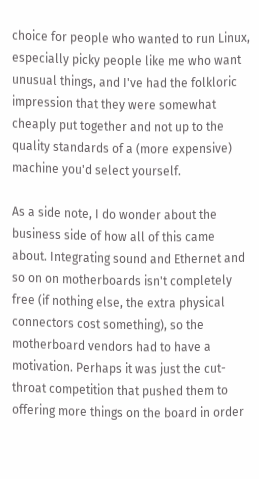choice for people who wanted to run Linux, especially picky people like me who want unusual things, and I've had the folkloric impression that they were somewhat cheaply put together and not up to the quality standards of a (more expensive) machine you'd select yourself.

As a side note, I do wonder about the business side of how all of this came about. Integrating sound and Ethernet and so on on motherboards isn't completely free (if nothing else, the extra physical connectors cost something), so the motherboard vendors had to have a motivation. Perhaps it was just the cut-throat competition that pushed them to offering more things on the board in order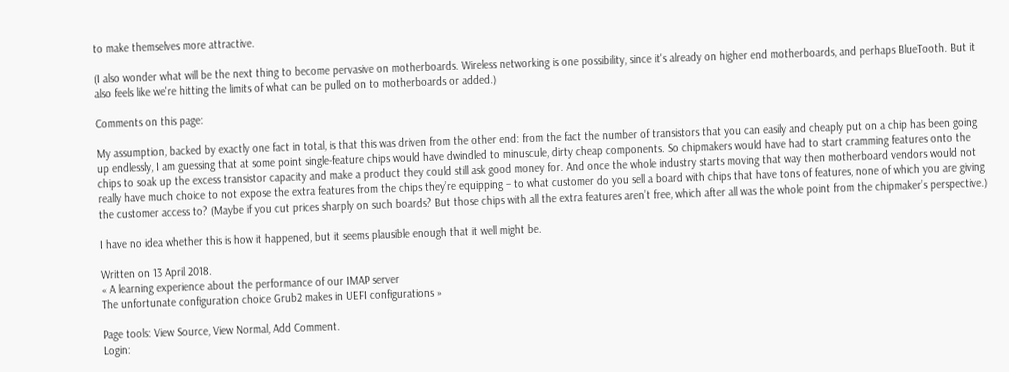to make themselves more attractive.

(I also wonder what will be the next thing to become pervasive on motherboards. Wireless networking is one possibility, since it's already on higher end motherboards, and perhaps BlueTooth. But it also feels like we're hitting the limits of what can be pulled on to motherboards or added.)

Comments on this page:

My assumption, backed by exactly one fact in total, is that this was driven from the other end: from the fact the number of transistors that you can easily and cheaply put on a chip has been going up endlessly, I am guessing that at some point single-feature chips would have dwindled to minuscule, dirty cheap components. So chipmakers would have had to start cramming features onto the chips to soak up the excess transistor capacity and make a product they could still ask good money for. And once the whole industry starts moving that way then motherboard vendors would not really have much choice to not expose the extra features from the chips they’re equipping – to what customer do you sell a board with chips that have tons of features, none of which you are giving the customer access to? (Maybe if you cut prices sharply on such boards? But those chips with all the extra features aren’t free, which after all was the whole point from the chipmaker’s perspective.)

I have no idea whether this is how it happened, but it seems plausible enough that it well might be.

Written on 13 April 2018.
« A learning experience about the performance of our IMAP server
The unfortunate configuration choice Grub2 makes in UEFI configurations »

Page tools: View Source, View Normal, Add Comment.
Login: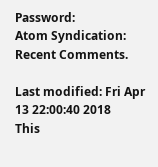Password:
Atom Syndication: Recent Comments.

Last modified: Fri Apr 13 22:00:40 2018
This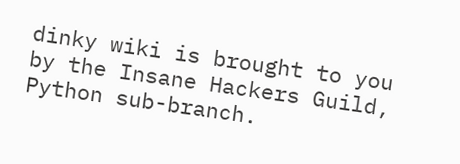dinky wiki is brought to you by the Insane Hackers Guild, Python sub-branch.